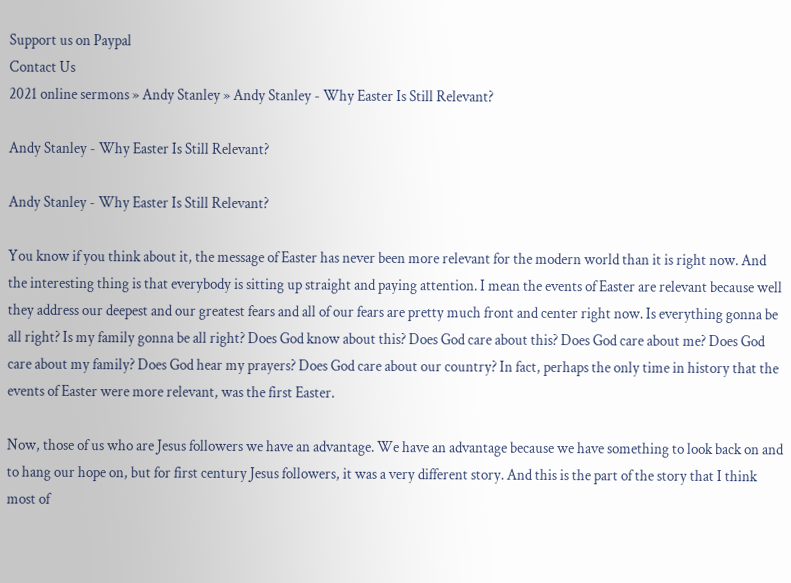Support us on Paypal
Contact Us
2021 online sermons » Andy Stanley » Andy Stanley - Why Easter Is Still Relevant?

Andy Stanley - Why Easter Is Still Relevant?

Andy Stanley - Why Easter Is Still Relevant?

You know if you think about it, the message of Easter has never been more relevant for the modern world than it is right now. And the interesting thing is that everybody is sitting up straight and paying attention. I mean the events of Easter are relevant because well they address our deepest and our greatest fears and all of our fears are pretty much front and center right now. Is everything gonna be all right? Is my family gonna be all right? Does God know about this? Does God care about this? Does God care about me? Does God care about my family? Does God hear my prayers? Does God care about our country? In fact, perhaps the only time in history that the events of Easter were more relevant, was the first Easter.

Now, those of us who are Jesus followers we have an advantage. We have an advantage because we have something to look back on and to hang our hope on, but for first century Jesus followers, it was a very different story. And this is the part of the story that I think most of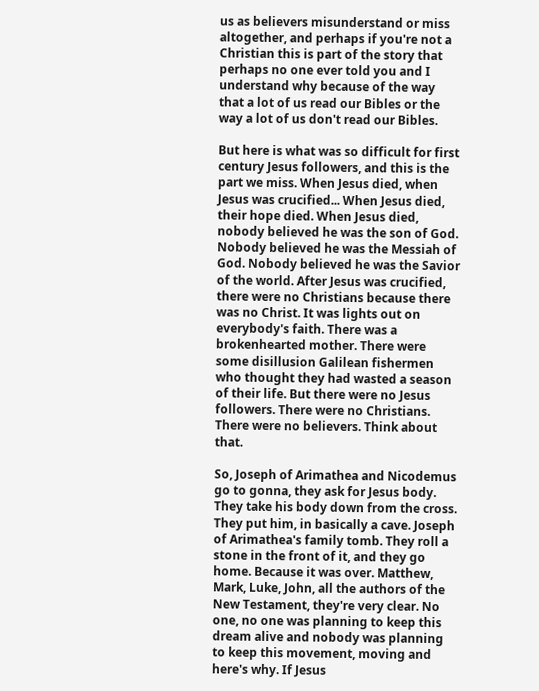us as believers misunderstand or miss altogether, and perhaps if you're not a Christian this is part of the story that perhaps no one ever told you and I understand why because of the way that a lot of us read our Bibles or the way a lot of us don't read our Bibles.

But here is what was so difficult for first century Jesus followers, and this is the part we miss. When Jesus died, when Jesus was crucified... When Jesus died, their hope died. When Jesus died, nobody believed he was the son of God. Nobody believed he was the Messiah of God. Nobody believed he was the Savior of the world. After Jesus was crucified, there were no Christians because there was no Christ. It was lights out on everybody's faith. There was a brokenhearted mother. There were some disillusion Galilean fishermen who thought they had wasted a season of their life. But there were no Jesus followers. There were no Christians. There were no believers. Think about that.

So, Joseph of Arimathea and Nicodemus go to gonna, they ask for Jesus body. They take his body down from the cross. They put him, in basically a cave. Joseph of Arimathea's family tomb. They roll a stone in the front of it, and they go home. Because it was over. Matthew, Mark, Luke, John, all the authors of the New Testament, they're very clear. No one, no one was planning to keep this dream alive and nobody was planning to keep this movement, moving and here's why. If Jesus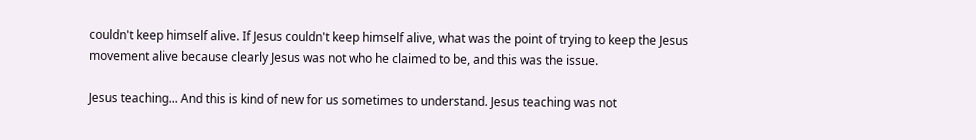couldn't keep himself alive. If Jesus couldn't keep himself alive, what was the point of trying to keep the Jesus movement alive because clearly Jesus was not who he claimed to be, and this was the issue.

Jesus teaching... And this is kind of new for us sometimes to understand. Jesus teaching was not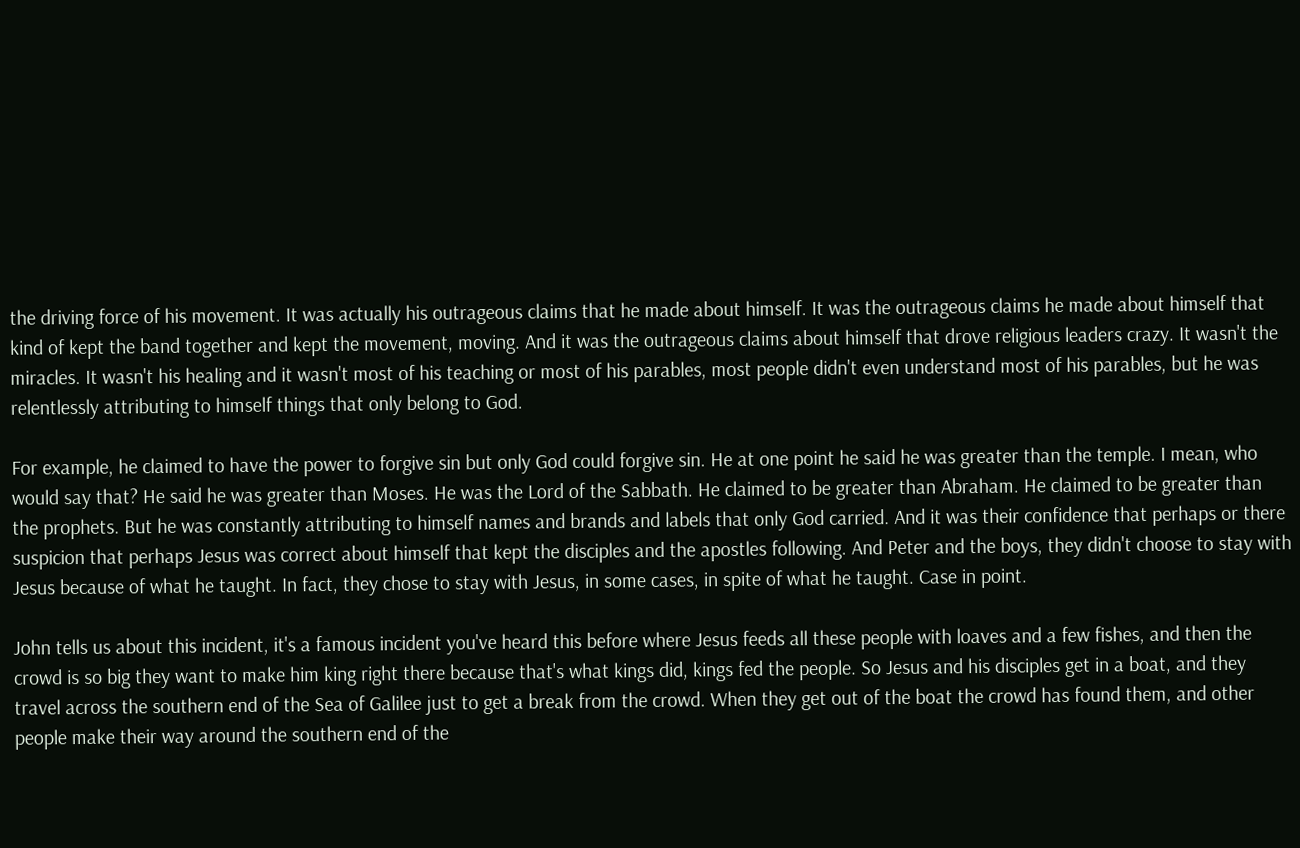the driving force of his movement. It was actually his outrageous claims that he made about himself. It was the outrageous claims he made about himself that kind of kept the band together and kept the movement, moving. And it was the outrageous claims about himself that drove religious leaders crazy. It wasn't the miracles. It wasn't his healing and it wasn't most of his teaching or most of his parables, most people didn't even understand most of his parables, but he was relentlessly attributing to himself things that only belong to God.

For example, he claimed to have the power to forgive sin but only God could forgive sin. He at one point he said he was greater than the temple. I mean, who would say that? He said he was greater than Moses. He was the Lord of the Sabbath. He claimed to be greater than Abraham. He claimed to be greater than the prophets. But he was constantly attributing to himself names and brands and labels that only God carried. And it was their confidence that perhaps or there suspicion that perhaps Jesus was correct about himself that kept the disciples and the apostles following. And Peter and the boys, they didn't choose to stay with Jesus because of what he taught. In fact, they chose to stay with Jesus, in some cases, in spite of what he taught. Case in point.

John tells us about this incident, it's a famous incident you've heard this before where Jesus feeds all these people with loaves and a few fishes, and then the crowd is so big they want to make him king right there because that's what kings did, kings fed the people. So Jesus and his disciples get in a boat, and they travel across the southern end of the Sea of Galilee just to get a break from the crowd. When they get out of the boat the crowd has found them, and other people make their way around the southern end of the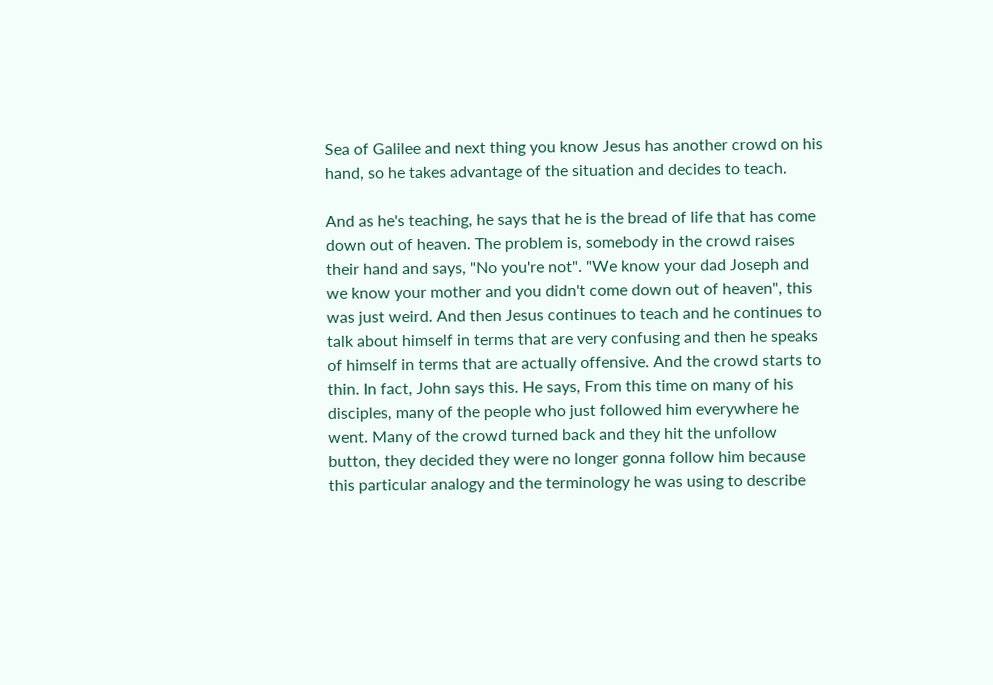Sea of Galilee and next thing you know Jesus has another crowd on his hand, so he takes advantage of the situation and decides to teach.

And as he's teaching, he says that he is the bread of life that has come down out of heaven. The problem is, somebody in the crowd raises their hand and says, "No you're not". "We know your dad Joseph and we know your mother and you didn't come down out of heaven", this was just weird. And then Jesus continues to teach and he continues to talk about himself in terms that are very confusing and then he speaks of himself in terms that are actually offensive. And the crowd starts to thin. In fact, John says this. He says, From this time on many of his disciples, many of the people who just followed him everywhere he went. Many of the crowd turned back and they hit the unfollow button, they decided they were no longer gonna follow him because this particular analogy and the terminology he was using to describe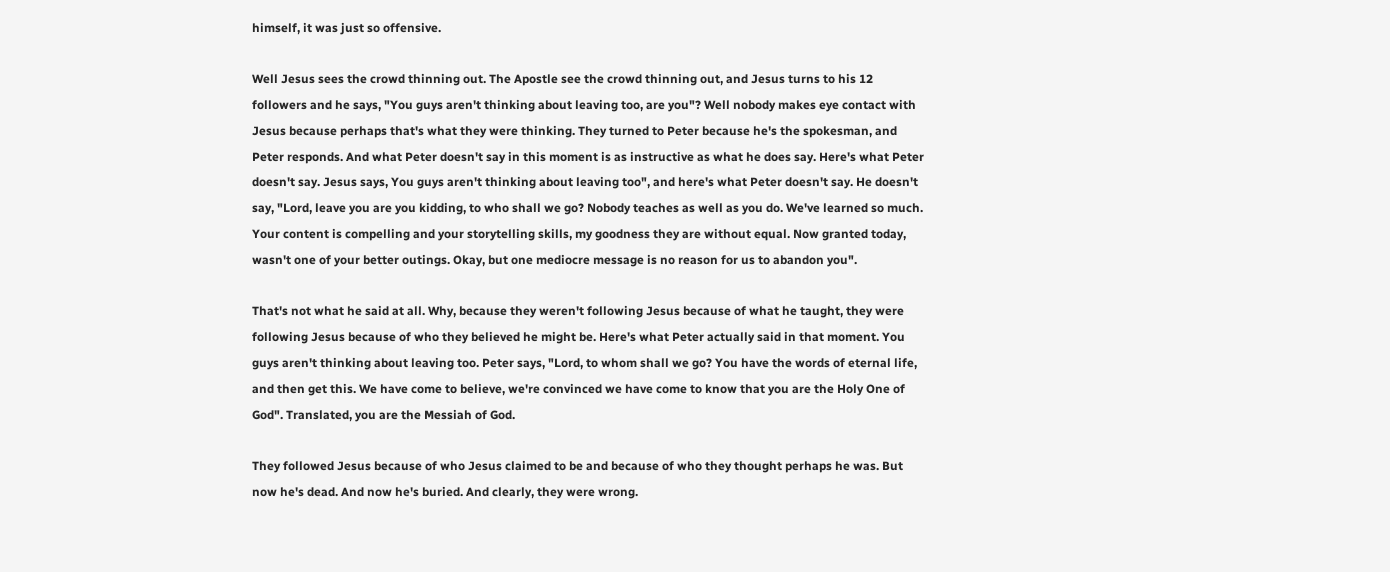himself, it was just so offensive.

Well Jesus sees the crowd thinning out. The Apostle see the crowd thinning out, and Jesus turns to his 12 followers and he says, "You guys aren't thinking about leaving too, are you"? Well nobody makes eye contact with Jesus because perhaps that's what they were thinking. They turned to Peter because he's the spokesman, and Peter responds. And what Peter doesn't say in this moment is as instructive as what he does say. Here's what Peter doesn't say. Jesus says, You guys aren't thinking about leaving too", and here's what Peter doesn't say. He doesn't say, "Lord, leave you are you kidding, to who shall we go? Nobody teaches as well as you do. We've learned so much. Your content is compelling and your storytelling skills, my goodness they are without equal. Now granted today, wasn't one of your better outings. Okay, but one mediocre message is no reason for us to abandon you".

That's not what he said at all. Why, because they weren't following Jesus because of what he taught, they were following Jesus because of who they believed he might be. Here's what Peter actually said in that moment. You guys aren't thinking about leaving too. Peter says, "Lord, to whom shall we go? You have the words of eternal life, and then get this. We have come to believe, we're convinced we have come to know that you are the Holy One of God". Translated, you are the Messiah of God.

They followed Jesus because of who Jesus claimed to be and because of who they thought perhaps he was. But now he's dead. And now he's buried. And clearly, they were wrong.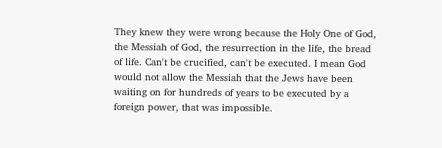They knew they were wrong because the Holy One of God, the Messiah of God, the resurrection in the life, the bread of life. Can't be crucified, can't be executed. I mean God would not allow the Messiah that the Jews have been waiting on for hundreds of years to be executed by a foreign power, that was impossible.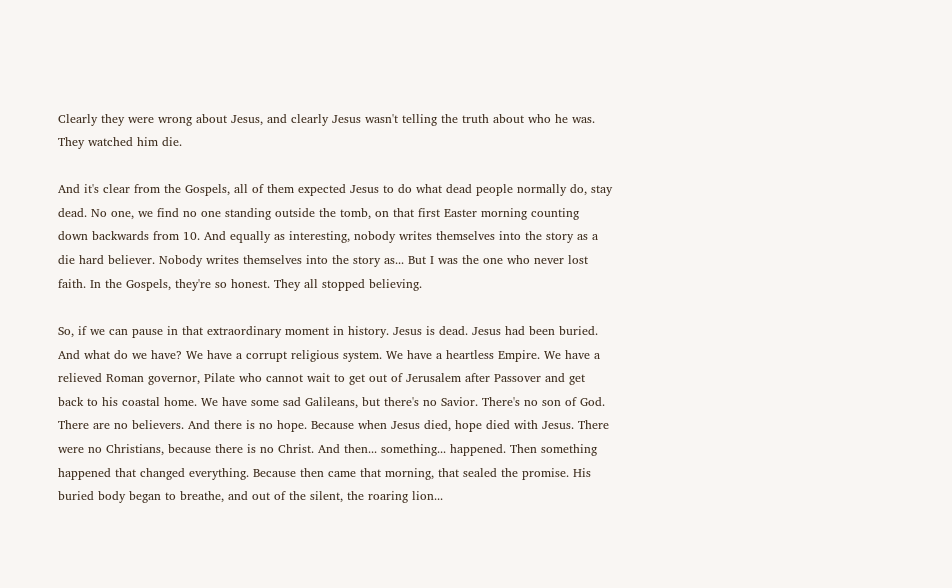Clearly they were wrong about Jesus, and clearly Jesus wasn't telling the truth about who he was. They watched him die.

And it's clear from the Gospels, all of them expected Jesus to do what dead people normally do, stay dead. No one, we find no one standing outside the tomb, on that first Easter morning counting down backwards from 10. And equally as interesting, nobody writes themselves into the story as a die hard believer. Nobody writes themselves into the story as... But I was the one who never lost faith. In the Gospels, they're so honest. They all stopped believing.

So, if we can pause in that extraordinary moment in history. Jesus is dead. Jesus had been buried. And what do we have? We have a corrupt religious system. We have a heartless Empire. We have a relieved Roman governor, Pilate who cannot wait to get out of Jerusalem after Passover and get back to his coastal home. We have some sad Galileans, but there's no Savior. There's no son of God. There are no believers. And there is no hope. Because when Jesus died, hope died with Jesus. There were no Christians, because there is no Christ. And then... something... happened. Then something happened that changed everything. Because then came that morning, that sealed the promise. His buried body began to breathe, and out of the silent, the roaring lion...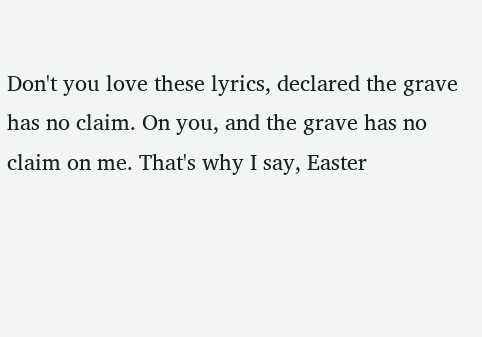Don't you love these lyrics, declared the grave has no claim. On you, and the grave has no claim on me. That's why I say, Easter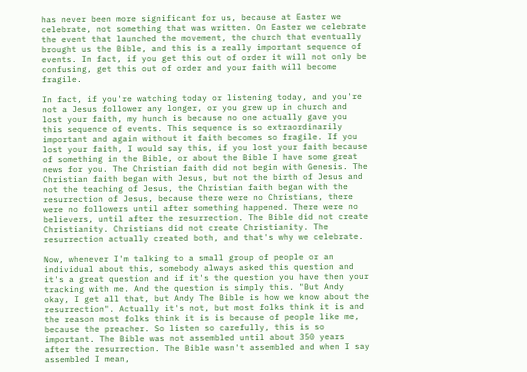has never been more significant for us, because at Easter we celebrate, not something that was written. On Easter we celebrate the event that launched the movement, the church that eventually brought us the Bible, and this is a really important sequence of events. In fact, if you get this out of order it will not only be confusing, get this out of order and your faith will become fragile.

In fact, if you're watching today or listening today, and you're not a Jesus follower any longer, or you grew up in church and lost your faith, my hunch is because no one actually gave you this sequence of events. This sequence is so extraordinarily important and again without it faith becomes so fragile. If you lost your faith, I would say this, if you lost your faith because of something in the Bible, or about the Bible I have some great news for you. The Christian faith did not begin with Genesis. The Christian faith began with Jesus, but not the birth of Jesus and not the teaching of Jesus, the Christian faith began with the resurrection of Jesus, because there were no Christians, there were no followers until after something happened. There were no believers, until after the resurrection. The Bible did not create Christianity. Christians did not create Christianity. The resurrection actually created both, and that's why we celebrate.

Now, whenever I'm talking to a small group of people or an individual about this, somebody always asked this question and it's a great question and if it's the question you have then your tracking with me. And the question is simply this. "But Andy okay, I get all that, but Andy The Bible is how we know about the resurrection". Actually it's not, but most folks think it is and the reason most folks think it is is because of people like me, because the preacher. So listen so carefully, this is so important. The Bible was not assembled until about 350 years after the resurrection. The Bible wasn't assembled and when I say assembled I mean,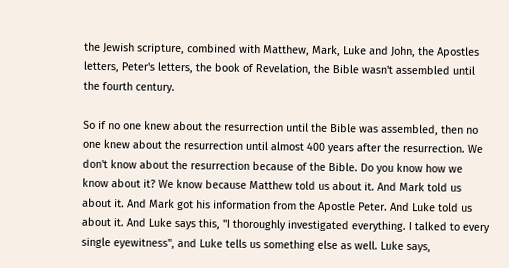the Jewish scripture, combined with Matthew, Mark, Luke and John, the Apostles letters, Peter's letters, the book of Revelation, the Bible wasn't assembled until the fourth century.

So if no one knew about the resurrection until the Bible was assembled, then no one knew about the resurrection until almost 400 years after the resurrection. We don't know about the resurrection because of the Bible. Do you know how we know about it? We know because Matthew told us about it. And Mark told us about it. And Mark got his information from the Apostle Peter. And Luke told us about it. And Luke says this, "I thoroughly investigated everything. I talked to every single eyewitness", and Luke tells us something else as well. Luke says,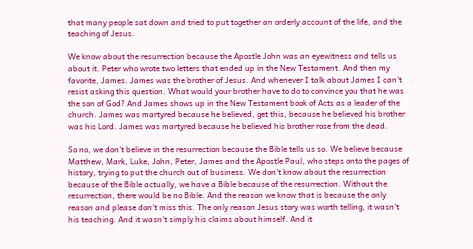that many people sat down and tried to put together an orderly account of the life, and the teaching of Jesus.

We know about the resurrection because the Apostle John was an eyewitness and tells us about it. Peter who wrote two letters that ended up in the New Testament. And then my favorite, James. James was the brother of Jesus. And whenever I talk about James I can't resist asking this question. What would your brother have to do to convince you that he was the son of God? And James shows up in the New Testament book of Acts as a leader of the church. James was martyred because he believed, get this, because he believed his brother was his Lord. James was martyred because he believed his brother rose from the dead.

So no, we don't believe in the resurrection because the Bible tells us so. We believe because Matthew, Mark, Luke, John, Peter, James and the Apostle Paul, who steps onto the pages of history, trying to put the church out of business. We don't know about the resurrection because of the Bible actually, we have a Bible because of the resurrection. Without the resurrection, there would be no Bible. And the reason we know that is because the only reason and please don't miss this. The only reason Jesus story was worth telling, it wasn't his teaching. And it wasn't simply his claims about himself. And it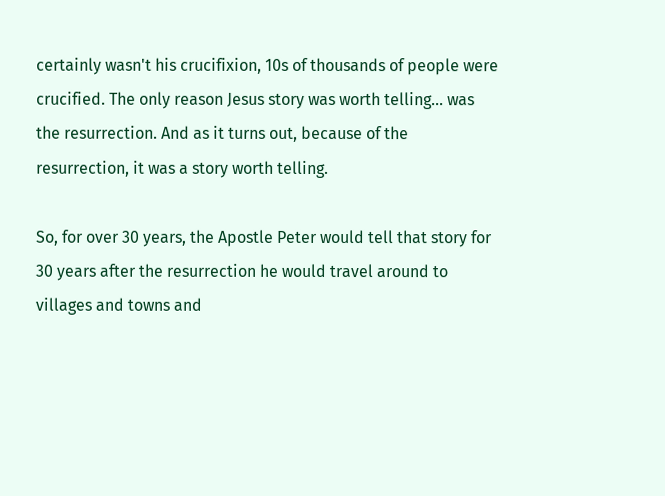certainly wasn't his crucifixion, 10s of thousands of people were crucified. The only reason Jesus story was worth telling... was the resurrection. And as it turns out, because of the resurrection, it was a story worth telling.

So, for over 30 years, the Apostle Peter would tell that story for 30 years after the resurrection he would travel around to villages and towns and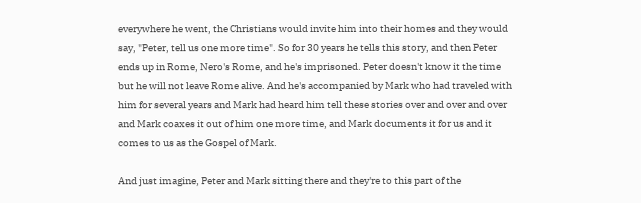everywhere he went, the Christians would invite him into their homes and they would say, "Peter, tell us one more time". So for 30 years he tells this story, and then Peter ends up in Rome, Nero's Rome, and he's imprisoned. Peter doesn't know it the time but he will not leave Rome alive. And he's accompanied by Mark who had traveled with him for several years and Mark had heard him tell these stories over and over and over and Mark coaxes it out of him one more time, and Mark documents it for us and it comes to us as the Gospel of Mark.

And just imagine, Peter and Mark sitting there and they're to this part of the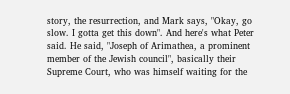story, the resurrection, and Mark says, "Okay, go slow. I gotta get this down". And here's what Peter said. He said, "Joseph of Arimathea, a prominent member of the Jewish council", basically their Supreme Court, who was himself waiting for the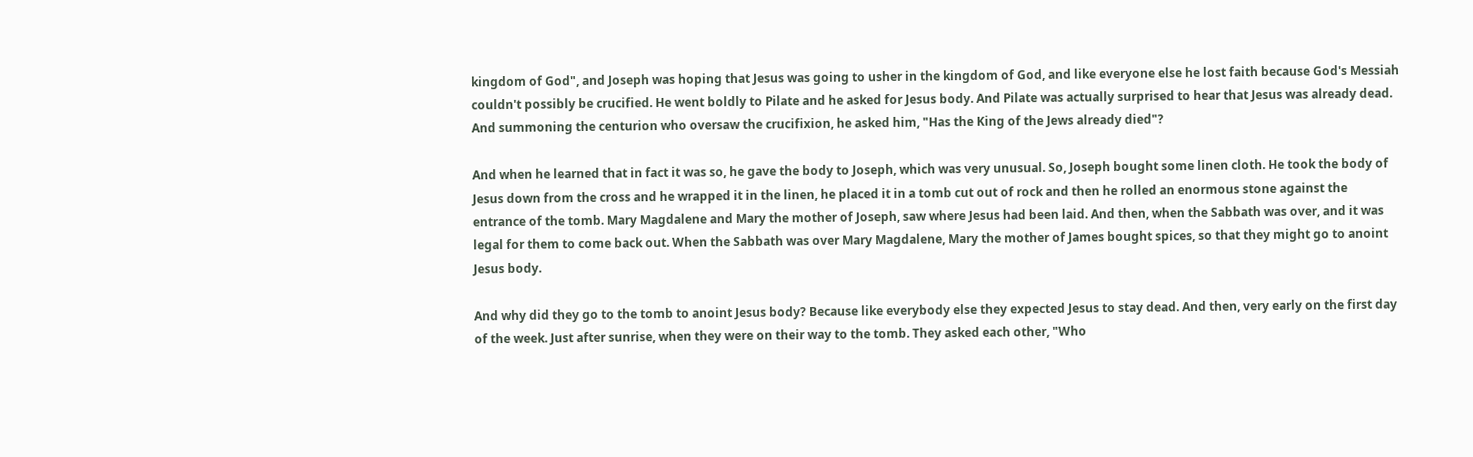kingdom of God", and Joseph was hoping that Jesus was going to usher in the kingdom of God, and like everyone else he lost faith because God's Messiah couldn't possibly be crucified. He went boldly to Pilate and he asked for Jesus body. And Pilate was actually surprised to hear that Jesus was already dead. And summoning the centurion who oversaw the crucifixion, he asked him, "Has the King of the Jews already died"?

And when he learned that in fact it was so, he gave the body to Joseph, which was very unusual. So, Joseph bought some linen cloth. He took the body of Jesus down from the cross and he wrapped it in the linen, he placed it in a tomb cut out of rock and then he rolled an enormous stone against the entrance of the tomb. Mary Magdalene and Mary the mother of Joseph, saw where Jesus had been laid. And then, when the Sabbath was over, and it was legal for them to come back out. When the Sabbath was over Mary Magdalene, Mary the mother of James bought spices, so that they might go to anoint Jesus body.

And why did they go to the tomb to anoint Jesus body? Because like everybody else they expected Jesus to stay dead. And then, very early on the first day of the week. Just after sunrise, when they were on their way to the tomb. They asked each other, "Who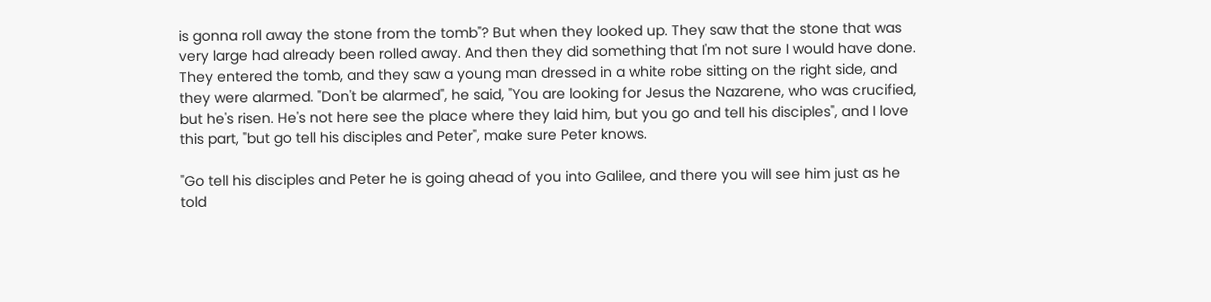is gonna roll away the stone from the tomb"? But when they looked up. They saw that the stone that was very large had already been rolled away. And then they did something that I'm not sure I would have done. They entered the tomb, and they saw a young man dressed in a white robe sitting on the right side, and they were alarmed. "Don't be alarmed", he said, "You are looking for Jesus the Nazarene, who was crucified, but he's risen. He's not here see the place where they laid him, but you go and tell his disciples", and I love this part, "but go tell his disciples and Peter", make sure Peter knows.

"Go tell his disciples and Peter he is going ahead of you into Galilee, and there you will see him just as he told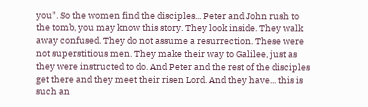you". So the women find the disciples... Peter and John rush to the tomb, you may know this story. They look inside. They walk away confused. They do not assume a resurrection. These were not superstitious men. They make their way to Galilee, just as they were instructed to do. And Peter and the rest of the disciples get there and they meet their risen Lord. And they have... this is such an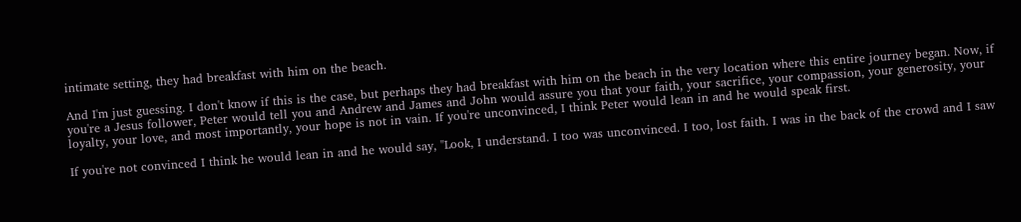intimate setting, they had breakfast with him on the beach.

And I'm just guessing. I don't know if this is the case, but perhaps they had breakfast with him on the beach in the very location where this entire journey began. Now, if you're a Jesus follower, Peter would tell you and Andrew and James and John would assure you that your faith, your sacrifice, your compassion, your generosity, your loyalty, your love, and most importantly, your hope is not in vain. If you're unconvinced, I think Peter would lean in and he would speak first.

If you're not convinced I think he would lean in and he would say, "Look, I understand. I too was unconvinced. I too, lost faith. I was in the back of the crowd and I saw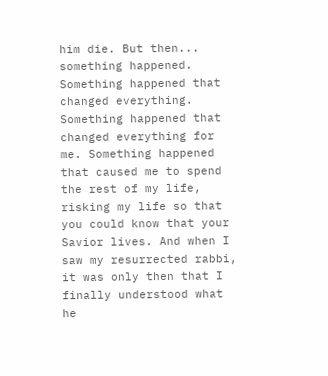him die. But then... something happened. Something happened that changed everything. Something happened that changed everything for me. Something happened that caused me to spend the rest of my life, risking my life so that you could know that your Savior lives. And when I saw my resurrected rabbi, it was only then that I finally understood what he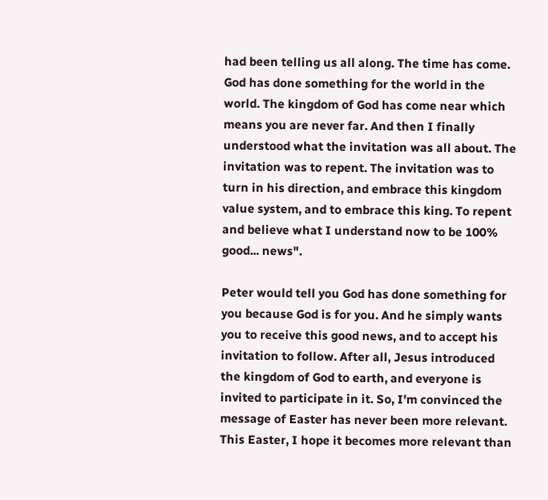had been telling us all along. The time has come. God has done something for the world in the world. The kingdom of God has come near which means you are never far. And then I finally understood what the invitation was all about. The invitation was to repent. The invitation was to turn in his direction, and embrace this kingdom value system, and to embrace this king. To repent and believe what I understand now to be 100% good... news".

Peter would tell you God has done something for you because God is for you. And he simply wants you to receive this good news, and to accept his invitation to follow. After all, Jesus introduced the kingdom of God to earth, and everyone is invited to participate in it. So, I'm convinced the message of Easter has never been more relevant. This Easter, I hope it becomes more relevant than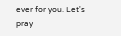ever for you. Let's pray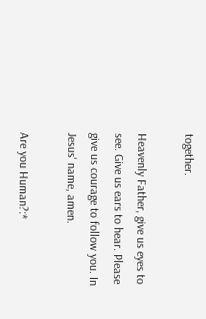together.

Heavenly Father, give us eyes to see. Give us ears to hear. Please give us courage to follow you. In Jesus' name, amen.

Are you Human?:*